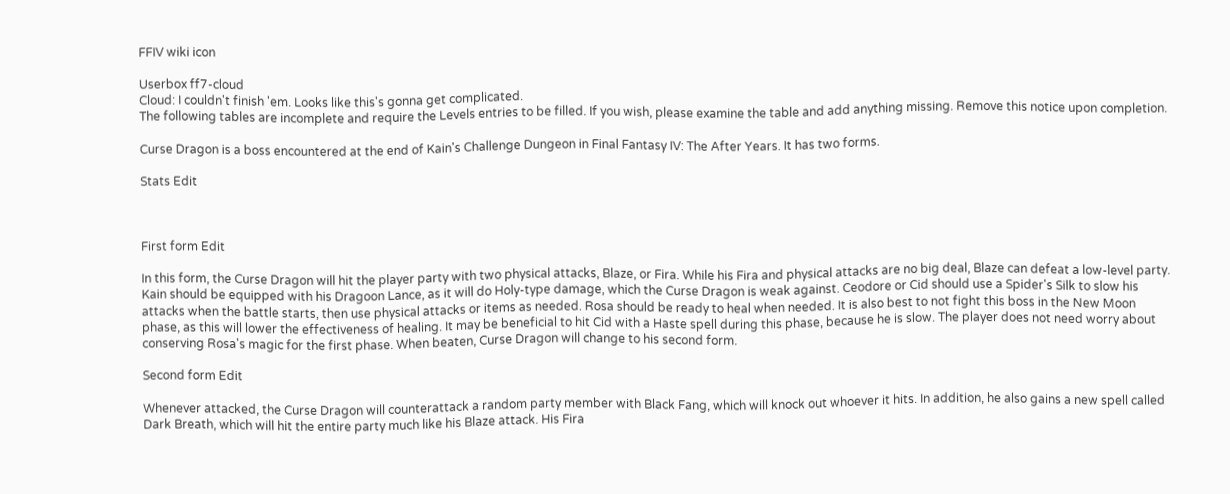FFIV wiki icon

Userbox ff7-cloud
Cloud: I couldn't finish 'em. Looks like this's gonna get complicated.
The following tables are incomplete and require the Levels entries to be filled. If you wish, please examine the table and add anything missing. Remove this notice upon completion.

Curse Dragon is a boss encountered at the end of Kain's Challenge Dungeon in Final Fantasy IV: The After Years. It has two forms.

Stats Edit



First form Edit

In this form, the Curse Dragon will hit the player party with two physical attacks, Blaze, or Fira. While his Fira and physical attacks are no big deal, Blaze can defeat a low-level party. Kain should be equipped with his Dragoon Lance, as it will do Holy-type damage, which the Curse Dragon is weak against. Ceodore or Cid should use a Spider's Silk to slow his attacks when the battle starts, then use physical attacks or items as needed. Rosa should be ready to heal when needed. It is also best to not fight this boss in the New Moon phase, as this will lower the effectiveness of healing. It may be beneficial to hit Cid with a Haste spell during this phase, because he is slow. The player does not need worry about conserving Rosa's magic for the first phase. When beaten, Curse Dragon will change to his second form.

Second form Edit

Whenever attacked, the Curse Dragon will counterattack a random party member with Black Fang, which will knock out whoever it hits. In addition, he also gains a new spell called Dark Breath, which will hit the entire party much like his Blaze attack. His Fira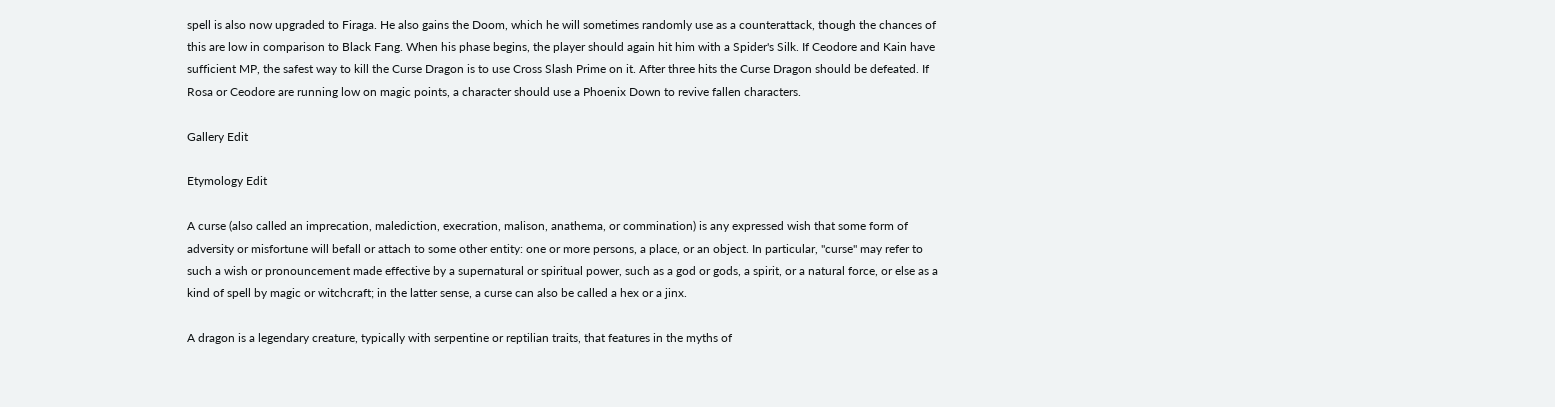spell is also now upgraded to Firaga. He also gains the Doom, which he will sometimes randomly use as a counterattack, though the chances of this are low in comparison to Black Fang. When his phase begins, the player should again hit him with a Spider's Silk. If Ceodore and Kain have sufficient MP, the safest way to kill the Curse Dragon is to use Cross Slash Prime on it. After three hits the Curse Dragon should be defeated. If Rosa or Ceodore are running low on magic points, a character should use a Phoenix Down to revive fallen characters.

Gallery Edit

Etymology Edit

A curse (also called an imprecation, malediction, execration, malison, anathema, or commination) is any expressed wish that some form of adversity or misfortune will befall or attach to some other entity: one or more persons, a place, or an object. In particular, "curse" may refer to such a wish or pronouncement made effective by a supernatural or spiritual power, such as a god or gods, a spirit, or a natural force, or else as a kind of spell by magic or witchcraft; in the latter sense, a curse can also be called a hex or a jinx.

A dragon is a legendary creature, typically with serpentine or reptilian traits, that features in the myths of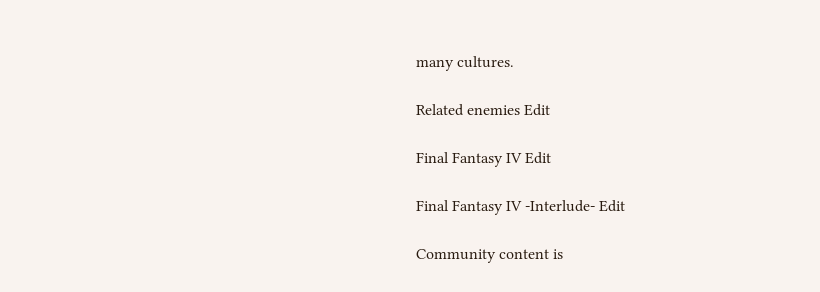many cultures.

Related enemies Edit

Final Fantasy IV Edit

Final Fantasy IV -Interlude- Edit

Community content is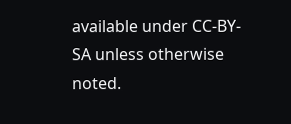available under CC-BY-SA unless otherwise noted.